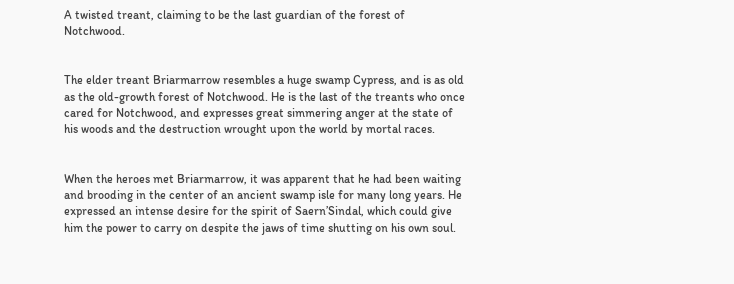A twisted treant, claiming to be the last guardian of the forest of Notchwood.


The elder treant Briarmarrow resembles a huge swamp Cypress, and is as old as the old-growth forest of Notchwood. He is the last of the treants who once cared for Notchwood, and expresses great simmering anger at the state of his woods and the destruction wrought upon the world by mortal races.


When the heroes met Briarmarrow, it was apparent that he had been waiting and brooding in the center of an ancient swamp isle for many long years. He expressed an intense desire for the spirit of Saern’Sindal, which could give him the power to carry on despite the jaws of time shutting on his own soul.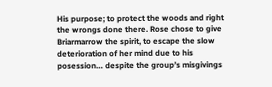His purpose; to protect the woods and right the wrongs done there. Rose chose to give Briarmarrow the spirit, to escape the slow deterioration of her mind due to his posession… despite the group’s misgivings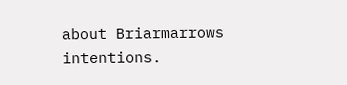about Briarmarrows intentions.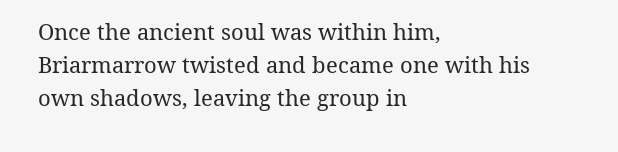Once the ancient soul was within him, Briarmarrow twisted and became one with his own shadows, leaving the group in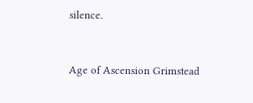silence.


Age of Ascension Grimstead